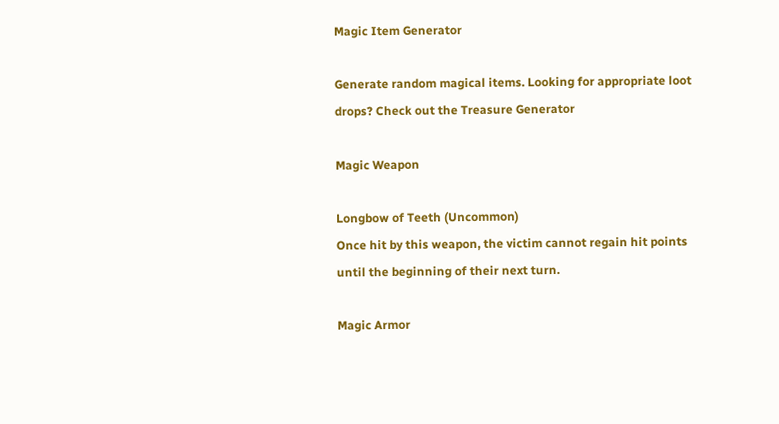Magic Item Generator

Generate random magical items. Looking for appropriate loot drops? Check out the Treasure Generator

Magic Weapon

Longbow of Teeth (Uncommon)
Once hit by this weapon, the victim cannot regain hit points until the beginning of their next turn.

Magic Armor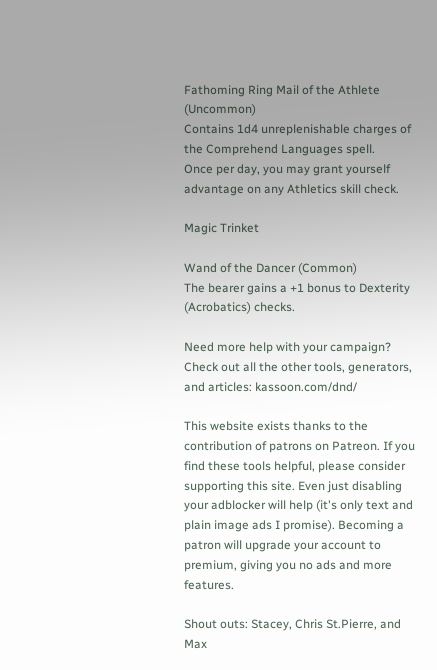Fathoming Ring Mail of the Athlete (Uncommon)
Contains 1d4 unreplenishable charges of the Comprehend Languages spell.
Once per day, you may grant yourself advantage on any Athletics skill check.

Magic Trinket

Wand of the Dancer (Common)
The bearer gains a +1 bonus to Dexterity (Acrobatics) checks.

Need more help with your campaign? Check out all the other tools, generators, and articles: kassoon.com/dnd/

This website exists thanks to the contribution of patrons on Patreon. If you find these tools helpful, please consider supporting this site. Even just disabling your adblocker will help (it's only text and plain image ads I promise). Becoming a patron will upgrade your account to premium, giving you no ads and more features.

Shout outs: Stacey, Chris St.Pierre, and Max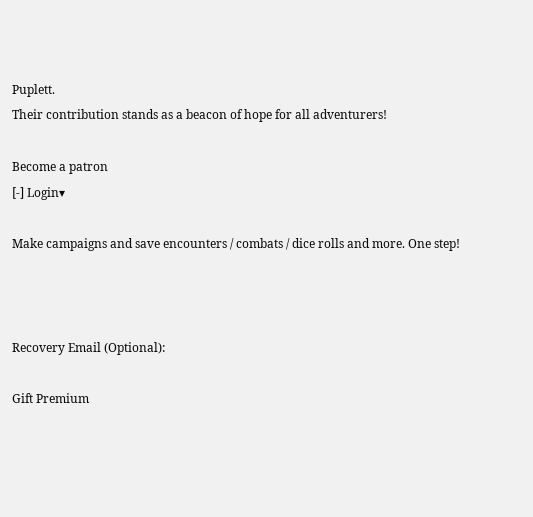Puplett.
Their contribution stands as a beacon of hope for all adventurers!

Become a patron
[-] Login▾

Make campaigns and save encounters / combats / dice rolls and more. One step!



Recovery Email (Optional):

Gift Premium